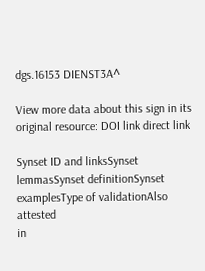dgs.16153 DIENST3A^

View more data about this sign in its original resource: DOI link direct link

Synset ID and linksSynset lemmasSynset definitionSynset examplesType of validationAlso attested
in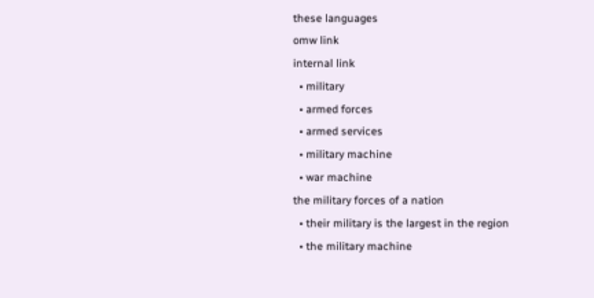these languages
omw link
internal link
  • military
  • armed forces
  • armed services
  • military machine
  • war machine
the military forces of a nation
  • their military is the largest in the region
  • the military machine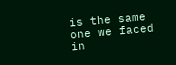is the same one we faced in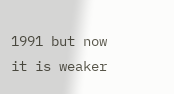1991 but now it is weaker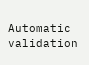Automatic validation